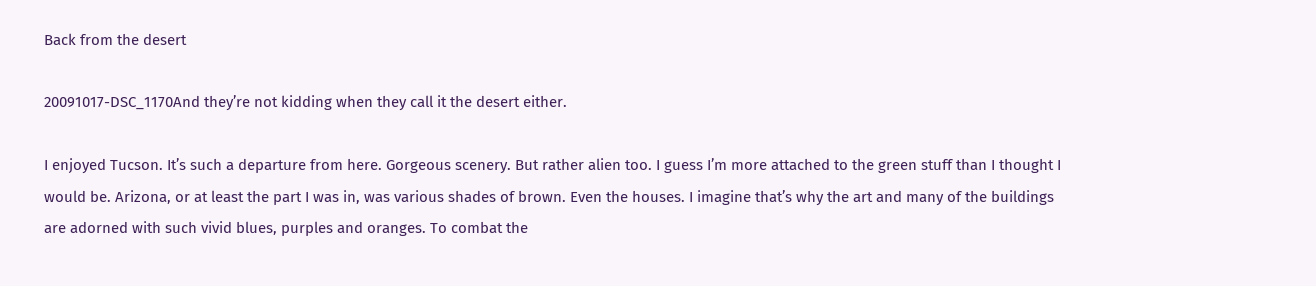Back from the desert

20091017-DSC_1170And they’re not kidding when they call it the desert either.

I enjoyed Tucson. It’s such a departure from here. Gorgeous scenery. But rather alien too. I guess I’m more attached to the green stuff than I thought I would be. Arizona, or at least the part I was in, was various shades of brown. Even the houses. I imagine that’s why the art and many of the buildings are adorned with such vivid blues, purples and oranges. To combat the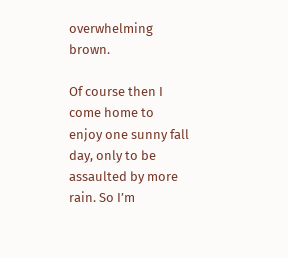overwhelming brown.

Of course then I come home to enjoy one sunny fall day, only to be assaulted by more rain. So I’m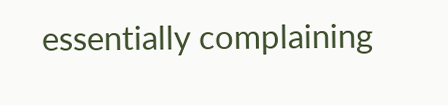essentially complaining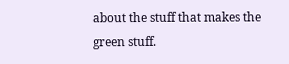about the stuff that makes the green stuff.